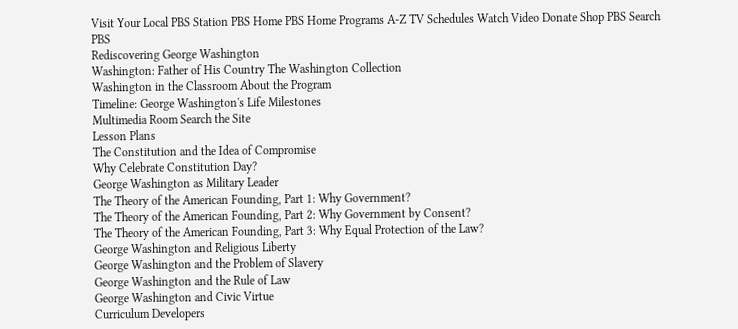Visit Your Local PBS Station PBS Home PBS Home Programs A-Z TV Schedules Watch Video Donate Shop PBS Search PBS
Rediscovering George Washington
Washington: Father of His Country The Washington Collection
Washington in the Classroom About the Program
Timeline: George Washington's Life Milestones
Multimedia Room Search the Site
Lesson Plans
The Constitution and the Idea of Compromise
Why Celebrate Constitution Day?
George Washington as Military Leader
The Theory of the American Founding, Part 1: Why Government?
The Theory of the American Founding, Part 2: Why Government by Consent?
The Theory of the American Founding, Part 3: Why Equal Protection of the Law?
George Washington and Religious Liberty
George Washington and the Problem of Slavery
George Washington and the Rule of Law
George Washington and Civic Virtue
Curriculum Developers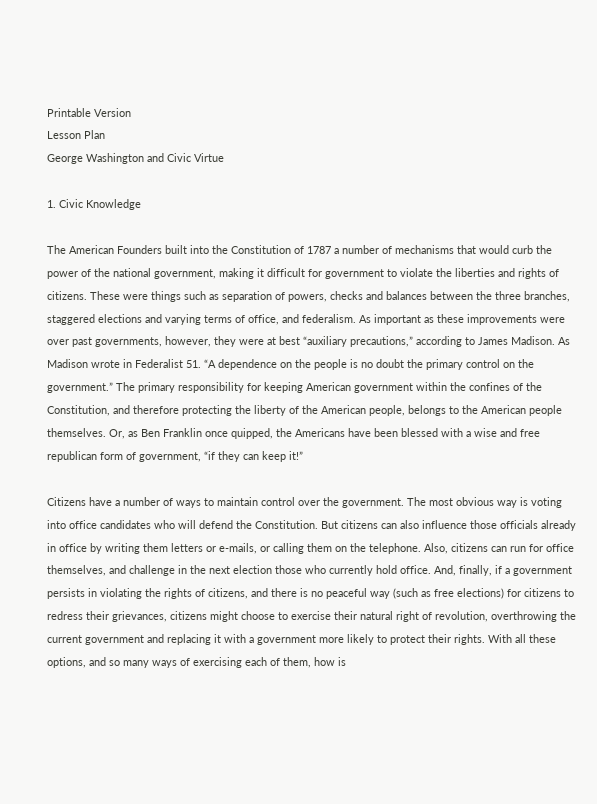Printable Version
Lesson Plan
George Washington and Civic Virtue

1. Civic Knowledge

The American Founders built into the Constitution of 1787 a number of mechanisms that would curb the power of the national government, making it difficult for government to violate the liberties and rights of citizens. These were things such as separation of powers, checks and balances between the three branches, staggered elections and varying terms of office, and federalism. As important as these improvements were over past governments, however, they were at best “auxiliary precautions,” according to James Madison. As Madison wrote in Federalist 51. “A dependence on the people is no doubt the primary control on the government.” The primary responsibility for keeping American government within the confines of the Constitution, and therefore protecting the liberty of the American people, belongs to the American people themselves. Or, as Ben Franklin once quipped, the Americans have been blessed with a wise and free republican form of government, “if they can keep it!”

Citizens have a number of ways to maintain control over the government. The most obvious way is voting into office candidates who will defend the Constitution. But citizens can also influence those officials already in office by writing them letters or e-mails, or calling them on the telephone. Also, citizens can run for office themselves, and challenge in the next election those who currently hold office. And, finally, if a government persists in violating the rights of citizens, and there is no peaceful way (such as free elections) for citizens to redress their grievances, citizens might choose to exercise their natural right of revolution, overthrowing the current government and replacing it with a government more likely to protect their rights. With all these options, and so many ways of exercising each of them, how is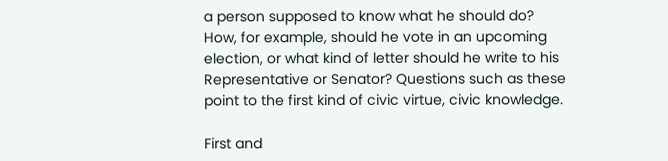a person supposed to know what he should do? How, for example, should he vote in an upcoming election, or what kind of letter should he write to his Representative or Senator? Questions such as these point to the first kind of civic virtue, civic knowledge.

First and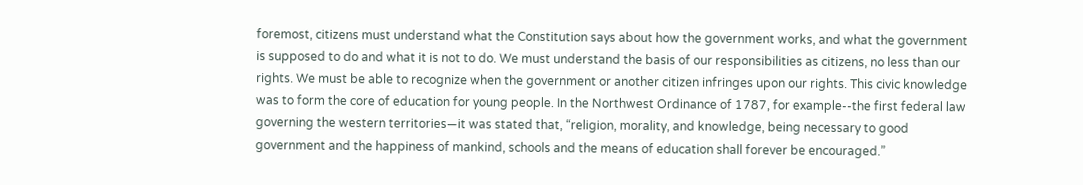foremost, citizens must understand what the Constitution says about how the government works, and what the government is supposed to do and what it is not to do. We must understand the basis of our responsibilities as citizens, no less than our rights. We must be able to recognize when the government or another citizen infringes upon our rights. This civic knowledge was to form the core of education for young people. In the Northwest Ordinance of 1787, for example--the first federal law governing the western territories—it was stated that, “religion, morality, and knowledge, being necessary to good government and the happiness of mankind, schools and the means of education shall forever be encouraged.”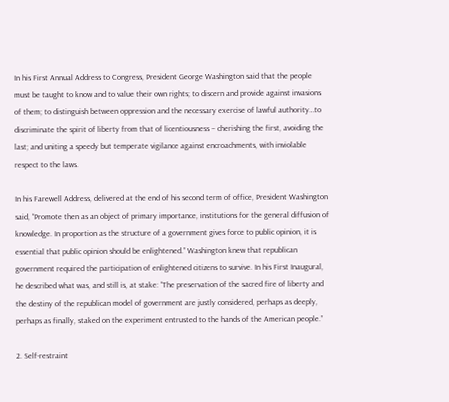In his First Annual Address to Congress, President George Washington said that the people must be taught to know and to value their own rights; to discern and provide against invasions of them; to distinguish between oppression and the necessary exercise of lawful authority…to discriminate the spirit of liberty from that of licentiousness – cherishing the first, avoiding the last; and uniting a speedy but temperate vigilance against encroachments, with inviolable respect to the laws.

In his Farewell Address, delivered at the end of his second term of office, President Washington said, “Promote then as an object of primary importance, institutions for the general diffusion of knowledge. In proportion as the structure of a government gives force to public opinion, it is essential that public opinion should be enlightened.” Washington knew that republican government required the participation of enlightened citizens to survive. In his First Inaugural, he described what was, and still is, at stake: “The preservation of the sacred fire of liberty and the destiny of the republican model of government are justly considered, perhaps as deeply, perhaps as finally, staked on the experiment entrusted to the hands of the American people.”

2. Self-restraint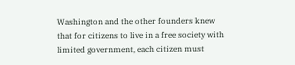Washington and the other founders knew that for citizens to live in a free society with limited government, each citizen must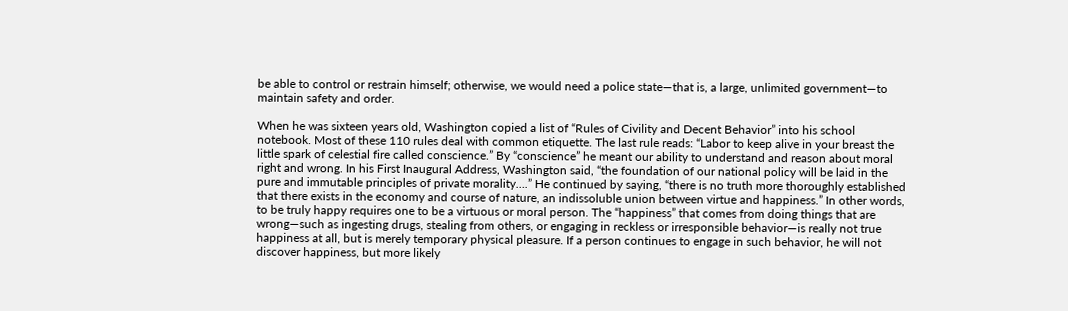be able to control or restrain himself; otherwise, we would need a police state—that is, a large, unlimited government—to maintain safety and order.

When he was sixteen years old, Washington copied a list of “Rules of Civility and Decent Behavior” into his school notebook. Most of these 110 rules deal with common etiquette. The last rule reads: “Labor to keep alive in your breast the little spark of celestial fire called conscience.” By “conscience” he meant our ability to understand and reason about moral right and wrong. In his First Inaugural Address, Washington said, “the foundation of our national policy will be laid in the pure and immutable principles of private morality….” He continued by saying, “there is no truth more thoroughly established that there exists in the economy and course of nature, an indissoluble union between virtue and happiness.” In other words, to be truly happy requires one to be a virtuous or moral person. The “happiness” that comes from doing things that are wrong—such as ingesting drugs, stealing from others, or engaging in reckless or irresponsible behavior—is really not true happiness at all, but is merely temporary physical pleasure. If a person continues to engage in such behavior, he will not discover happiness, but more likely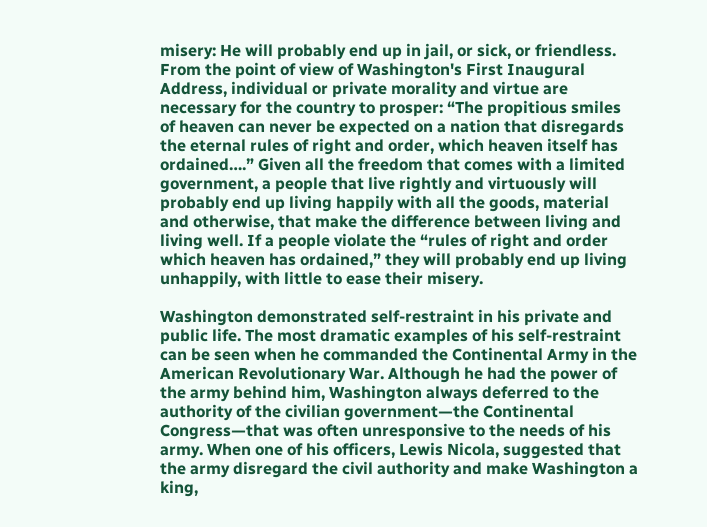misery: He will probably end up in jail, or sick, or friendless. From the point of view of Washington's First Inaugural Address, individual or private morality and virtue are necessary for the country to prosper: “The propitious smiles of heaven can never be expected on a nation that disregards the eternal rules of right and order, which heaven itself has ordained….” Given all the freedom that comes with a limited government, a people that live rightly and virtuously will probably end up living happily with all the goods, material and otherwise, that make the difference between living and living well. If a people violate the “rules of right and order which heaven has ordained,” they will probably end up living unhappily, with little to ease their misery.

Washington demonstrated self-restraint in his private and public life. The most dramatic examples of his self-restraint can be seen when he commanded the Continental Army in the American Revolutionary War. Although he had the power of the army behind him, Washington always deferred to the authority of the civilian government—the Continental Congress—that was often unresponsive to the needs of his army. When one of his officers, Lewis Nicola, suggested that the army disregard the civil authority and make Washington a king,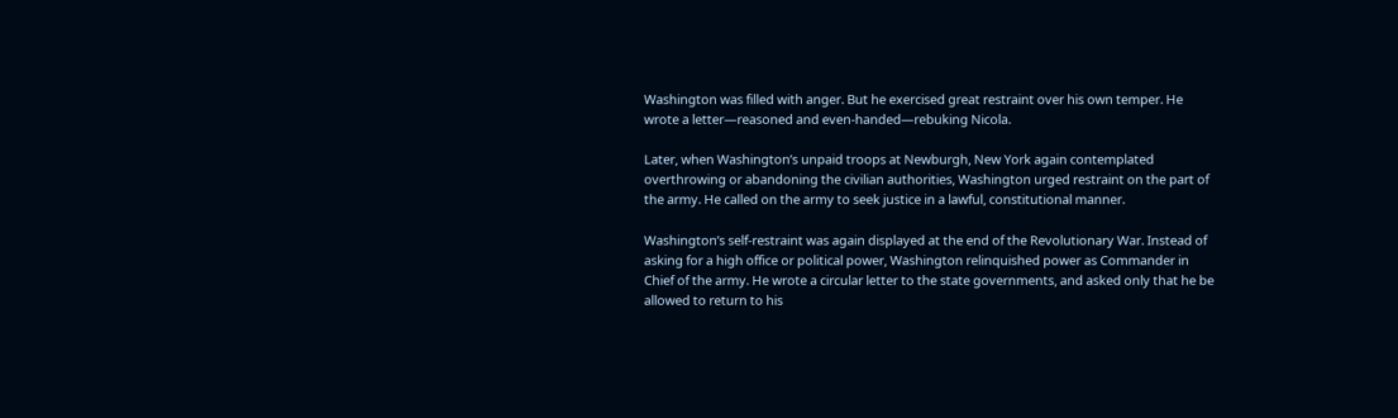Washington was filled with anger. But he exercised great restraint over his own temper. He wrote a letter—reasoned and even-handed—rebuking Nicola.

Later, when Washington’s unpaid troops at Newburgh, New York again contemplated overthrowing or abandoning the civilian authorities, Washington urged restraint on the part of the army. He called on the army to seek justice in a lawful, constitutional manner.

Washington’s self-restraint was again displayed at the end of the Revolutionary War. Instead of asking for a high office or political power, Washington relinquished power as Commander in Chief of the army. He wrote a circular letter to the state governments, and asked only that he be allowed to return to his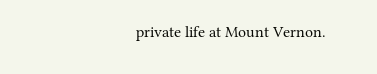private life at Mount Vernon.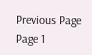Previous Page Page 1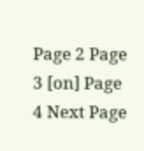Page 2 Page 3 [on] Page 4 Next Page